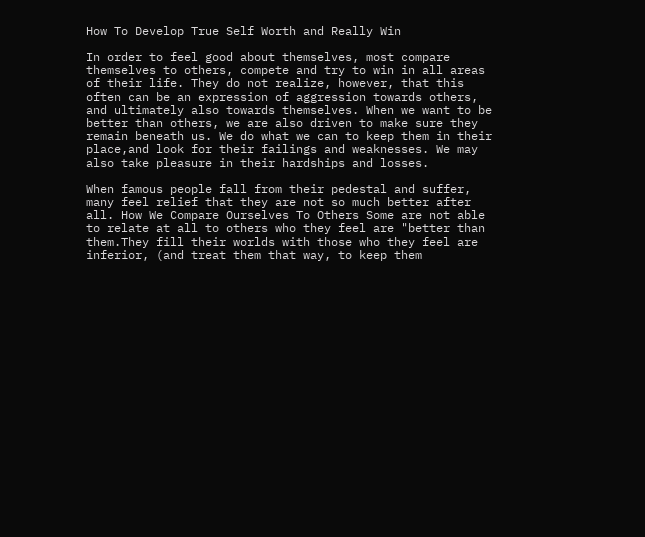How To Develop True Self Worth and Really Win

In order to feel good about themselves, most compare themselves to others, compete and try to win in all areas of their life. They do not realize, however, that this often can be an expression of aggression towards others, and ultimately also towards themselves. When we want to be better than others, we are also driven to make sure they remain beneath us. We do what we can to keep them in their place,and look for their failings and weaknesses. We may also take pleasure in their hardships and losses.

When famous people fall from their pedestal and suffer, many feel relief that they are not so much better after all. How We Compare Ourselves To Others Some are not able to relate at all to others who they feel are "better than them.They fill their worlds with those who they feel are inferior, (and treat them that way, to keep them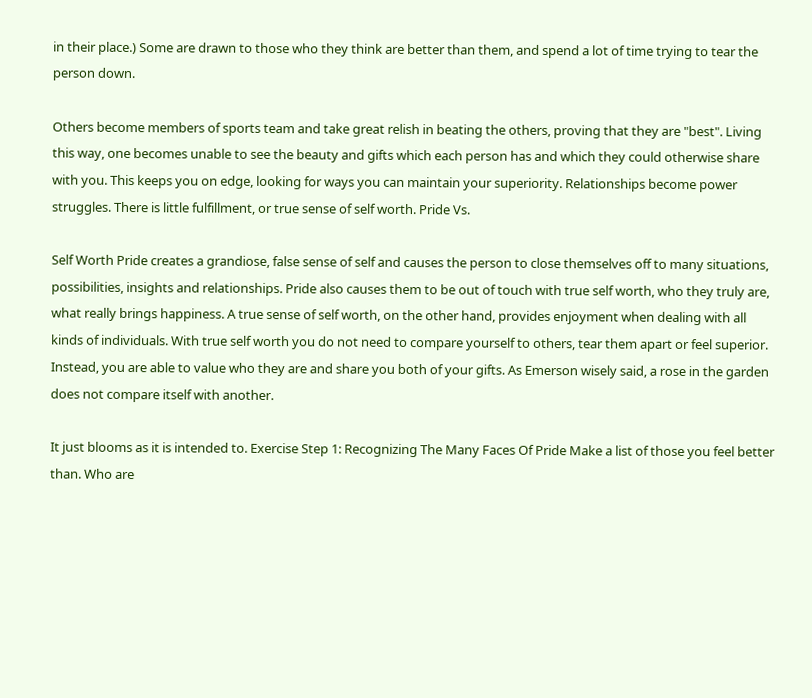in their place.) Some are drawn to those who they think are better than them, and spend a lot of time trying to tear the person down.

Others become members of sports team and take great relish in beating the others, proving that they are "best". Living this way, one becomes unable to see the beauty and gifts which each person has and which they could otherwise share with you. This keeps you on edge, looking for ways you can maintain your superiority. Relationships become power struggles. There is little fulfillment, or true sense of self worth. Pride Vs.

Self Worth Pride creates a grandiose, false sense of self and causes the person to close themselves off to many situations, possibilities, insights and relationships. Pride also causes them to be out of touch with true self worth, who they truly are, what really brings happiness. A true sense of self worth, on the other hand, provides enjoyment when dealing with all kinds of individuals. With true self worth you do not need to compare yourself to others, tear them apart or feel superior. Instead, you are able to value who they are and share you both of your gifts. As Emerson wisely said, a rose in the garden does not compare itself with another.

It just blooms as it is intended to. Exercise Step 1: Recognizing The Many Faces Of Pride Make a list of those you feel better than. Who are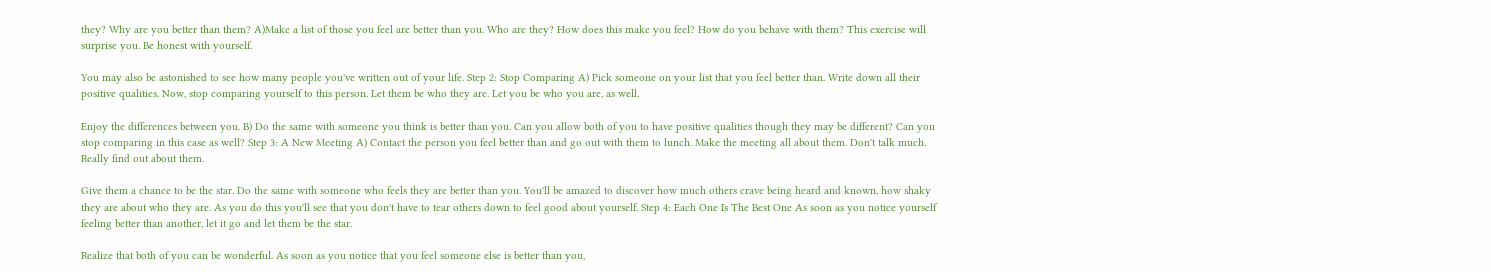they? Why are you better than them? A)Make a list of those you feel are better than you. Who are they? How does this make you feel? How do you behave with them? This exercise will surprise you. Be honest with yourself.

You may also be astonished to see how many people you've written out of your life. Step 2: Stop Comparing A) Pick someone on your list that you feel better than. Write down all their positive qualities. Now, stop comparing yourself to this person. Let them be who they are. Let you be who you are, as well.

Enjoy the differences between you. B) Do the same with someone you think is better than you. Can you allow both of you to have positive qualities though they may be different? Can you stop comparing in this case as well? Step 3: A New Meeting A) Contact the person you feel better than and go out with them to lunch. Make the meeting all about them. Don't talk much. Really find out about them.

Give them a chance to be the star. Do the same with someone who feels they are better than you. You'll be amazed to discover how much others crave being heard and known, how shaky they are about who they are. As you do this you'll see that you don't have to tear others down to feel good about yourself. Step 4: Each One Is The Best One As soon as you notice yourself feeling better than another, let it go and let them be the star.

Realize that both of you can be wonderful. As soon as you notice that you feel someone else is better than you,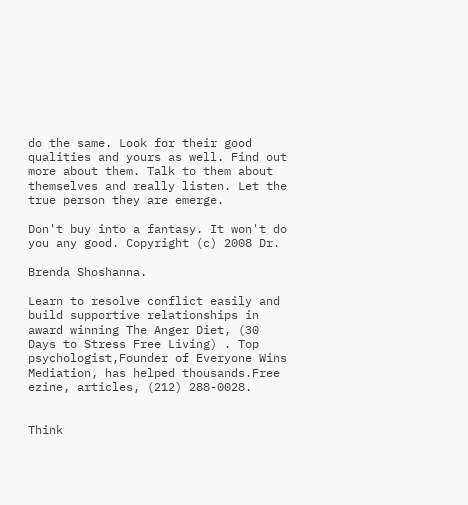do the same. Look for their good qualities and yours as well. Find out more about them. Talk to them about themselves and really listen. Let the true person they are emerge.

Don't buy into a fantasy. It won't do you any good. Copyright (c) 2008 Dr.

Brenda Shoshanna.

Learn to resolve conflict easily and build supportive relationships in award winning The Anger Diet, (30 Days to Stress Free Living) . Top psychologist,Founder of Everyone Wins Mediation, has helped thousands.Free ezine, articles, (212) 288-0028.


Think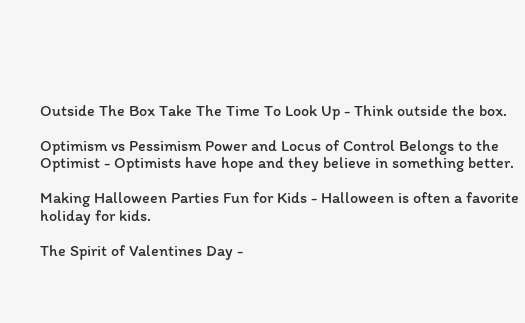Outside The Box Take The Time To Look Up - Think outside the box.

Optimism vs Pessimism Power and Locus of Control Belongs to the Optimist - Optimists have hope and they believe in something better.

Making Halloween Parties Fun for Kids - Halloween is often a favorite holiday for kids.

The Spirit of Valentines Day -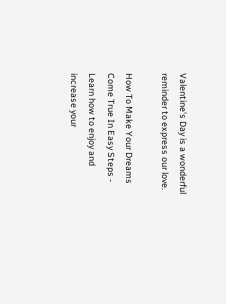Valentine's Day is a wonderful reminder to express our love.

How To Make Your Dreams Come True In Easy Steps - Learn how to enjoy and increase your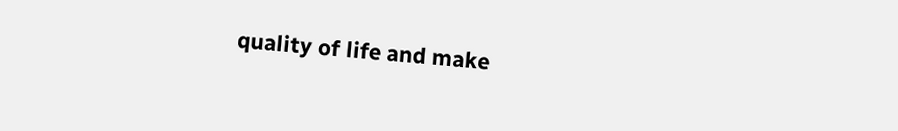quality of life and make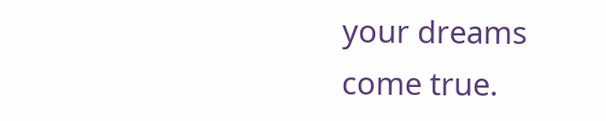your dreams come true.